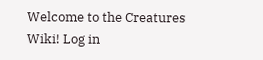Welcome to the Creatures Wiki! Log in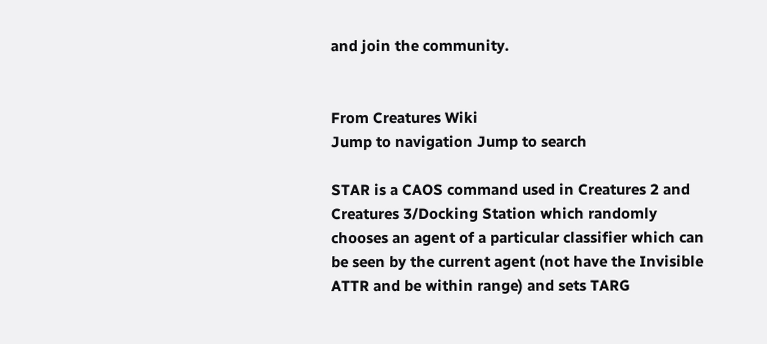and join the community.


From Creatures Wiki
Jump to navigation Jump to search

STAR is a CAOS command used in Creatures 2 and Creatures 3/Docking Station which randomly chooses an agent of a particular classifier which can be seen by the current agent (not have the Invisible ATTR and be within range) and sets TARG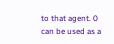to that agent. 0 can be used as a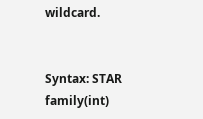wildcard.


Syntax: STAR family(int)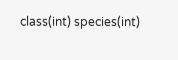class(int) species(int)